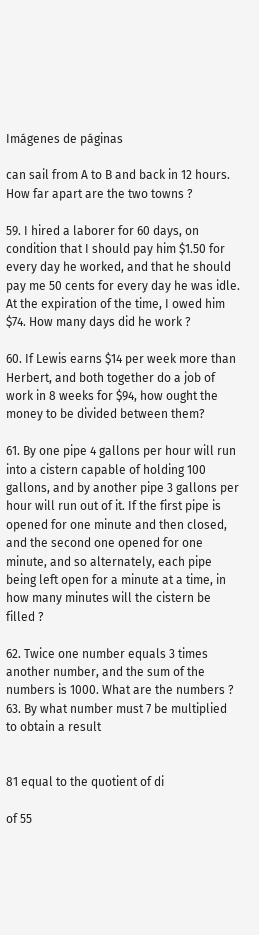Imágenes de páginas

can sail from A to B and back in 12 hours. How far apart are the two towns ?

59. I hired a laborer for 60 days, on condition that I should pay him $1.50 for every day he worked, and that he should pay me 50 cents for every day he was idle. At the expiration of the time, I owed him $74. How many days did he work ?

60. If Lewis earns $14 per week more than Herbert, and both together do a job of work in 8 weeks for $94, how ought the money to be divided between them?

61. By one pipe 4 gallons per hour will run into a cistern capable of holding 100 gallons, and by another pipe 3 gallons per hour will run out of it. If the first pipe is opened for one minute and then closed, and the second one opened for one minute, and so alternately, each pipe being left open for a minute at a time, in how many minutes will the cistern be filled ?

62. Twice one number equals 3 times another number, and the sum of the numbers is 1000. What are the numbers ? 63. By what number must 7 be multiplied to obtain a result


81 equal to the quotient of di

of 55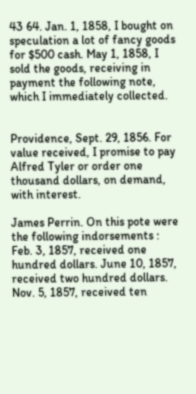43 64. Jan. 1, 1858, I bought on speculation a lot of fancy goods for $500 cash. May 1, 1858, I sold the goods, receiving in payment the following note, which I immediately collected.


Providence, Sept. 29, 1856. For value received, I promise to pay Alfred Tyler or order one thousand dollars, on demand, with interest.

James Perrin. On this pote were the following indorsements : Feb. 3, 1857, received one hundred dollars. June 10, 1857, received two hundred dollars. Nov. 5, 1857, received ten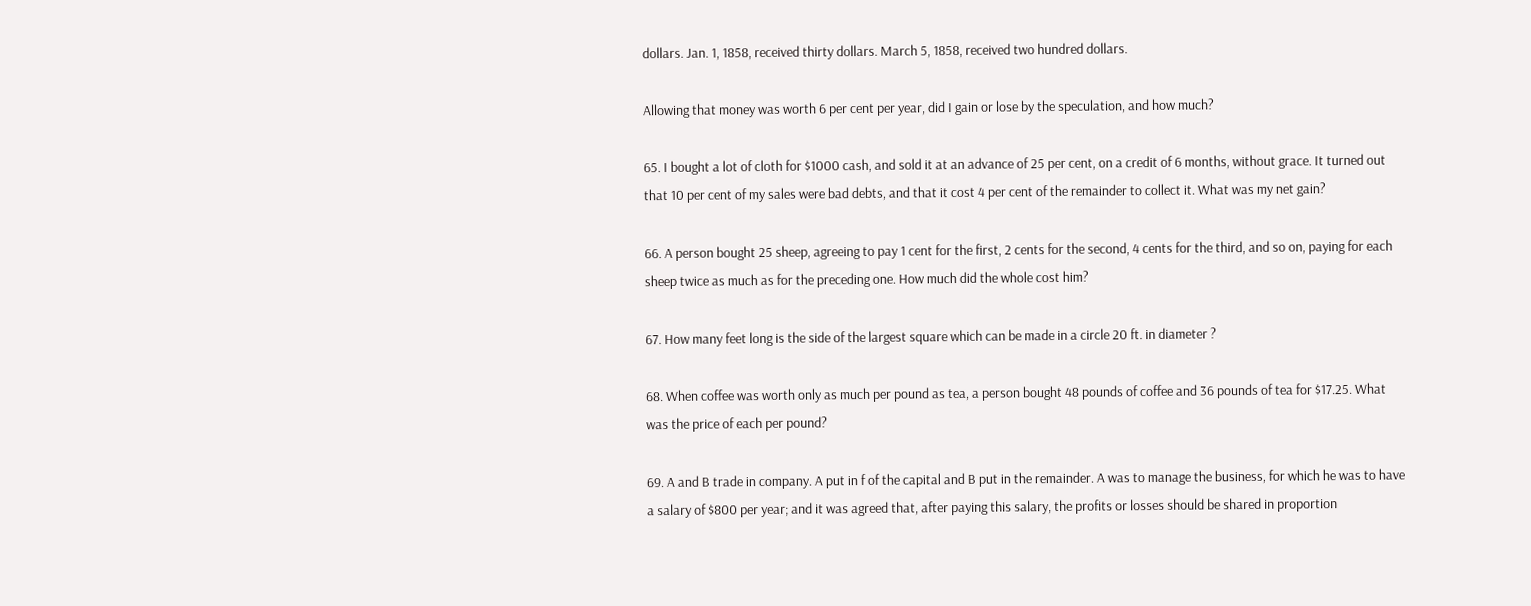dollars. Jan. 1, 1858, received thirty dollars. March 5, 1858, received two hundred dollars.

Allowing that money was worth 6 per cent per year, did I gain or lose by the speculation, and how much?

65. I bought a lot of cloth for $1000 cash, and sold it at an advance of 25 per cent, on a credit of 6 months, without grace. It turned out that 10 per cent of my sales were bad debts, and that it cost 4 per cent of the remainder to collect it. What was my net gain?

66. A person bought 25 sheep, agreeing to pay 1 cent for the first, 2 cents for the second, 4 cents for the third, and so on, paying for each sheep twice as much as for the preceding one. How much did the whole cost him?

67. How many feet long is the side of the largest square which can be made in a circle 20 ft. in diameter ?

68. When coffee was worth only as much per pound as tea, a person bought 48 pounds of coffee and 36 pounds of tea for $17.25. What was the price of each per pound?

69. A and B trade in company. A put in f of the capital and B put in the remainder. A was to manage the business, for which he was to have a salary of $800 per year; and it was agreed that, after paying this salary, the profits or losses should be shared in proportion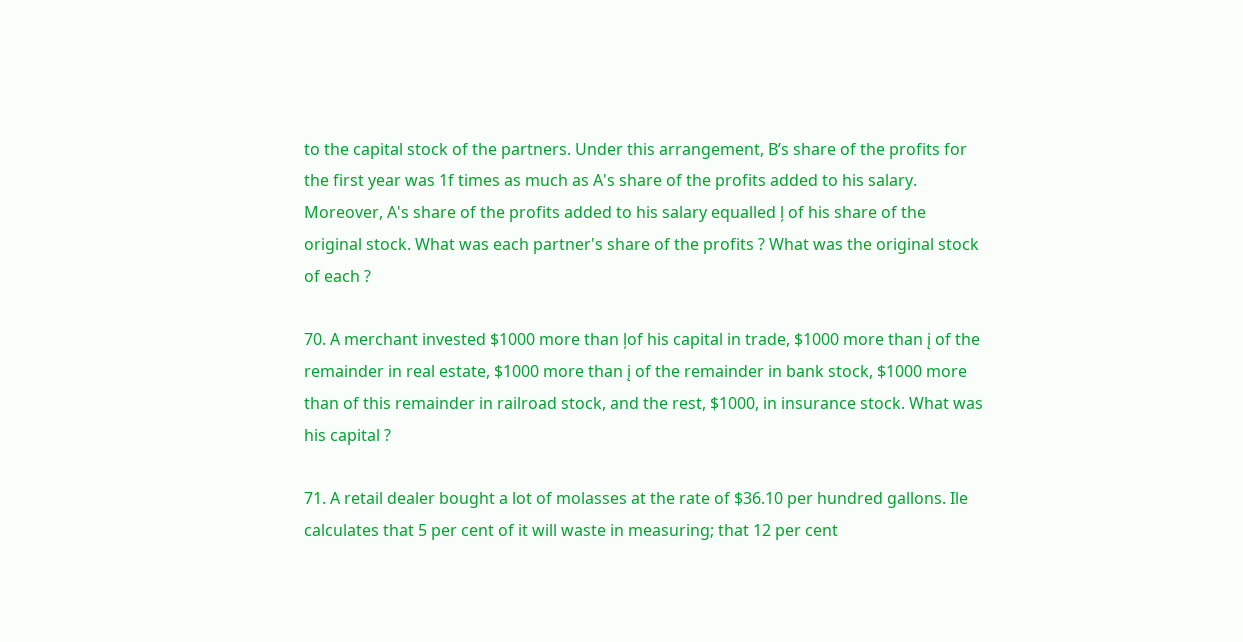to the capital stock of the partners. Under this arrangement, B’s share of the profits for the first year was 1f times as much as A's share of the profits added to his salary. Moreover, A's share of the profits added to his salary equalled ļ of his share of the original stock. What was each partner's share of the profits ? What was the original stock of each ?

70. A merchant invested $1000 more than ļof his capital in trade, $1000 more than į of the remainder in real estate, $1000 more than į of the remainder in bank stock, $1000 more than of this remainder in railroad stock, and the rest, $1000, in insurance stock. What was his capital ?

71. A retail dealer bought a lot of molasses at the rate of $36.10 per hundred gallons. Ile calculates that 5 per cent of it will waste in measuring; that 12 per cent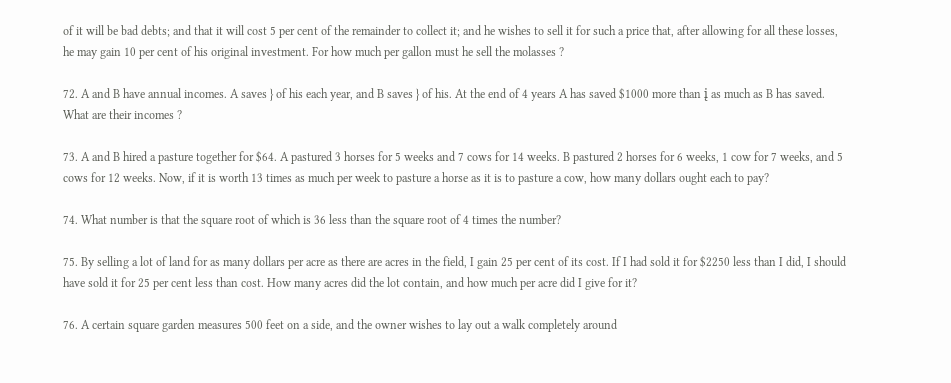of it will be bad debts; and that it will cost 5 per cent of the remainder to collect it; and he wishes to sell it for such a price that, after allowing for all these losses, he may gain 10 per cent of his original investment. For how much per gallon must he sell the molasses ?

72. A and B have annual incomes. A saves } of his each year, and B saves } of his. At the end of 4 years A has saved $1000 more than į as much as B has saved. What are their incomes ?

73. A and B hired a pasture together for $64. A pastured 3 horses for 5 weeks and 7 cows for 14 weeks. B pastured 2 horses for 6 weeks, 1 cow for 7 weeks, and 5 cows for 12 weeks. Now, if it is worth 13 times as much per week to pasture a horse as it is to pasture a cow, how many dollars ought each to pay?

74. What number is that the square root of which is 36 less than the square root of 4 times the number?

75. By selling a lot of land for as many dollars per acre as there are acres in the field, I gain 25 per cent of its cost. If I had sold it for $2250 less than I did, I should have sold it for 25 per cent less than cost. How many acres did the lot contain, and how much per acre did I give for it?

76. A certain square garden measures 500 feet on a side, and the owner wishes to lay out a walk completely around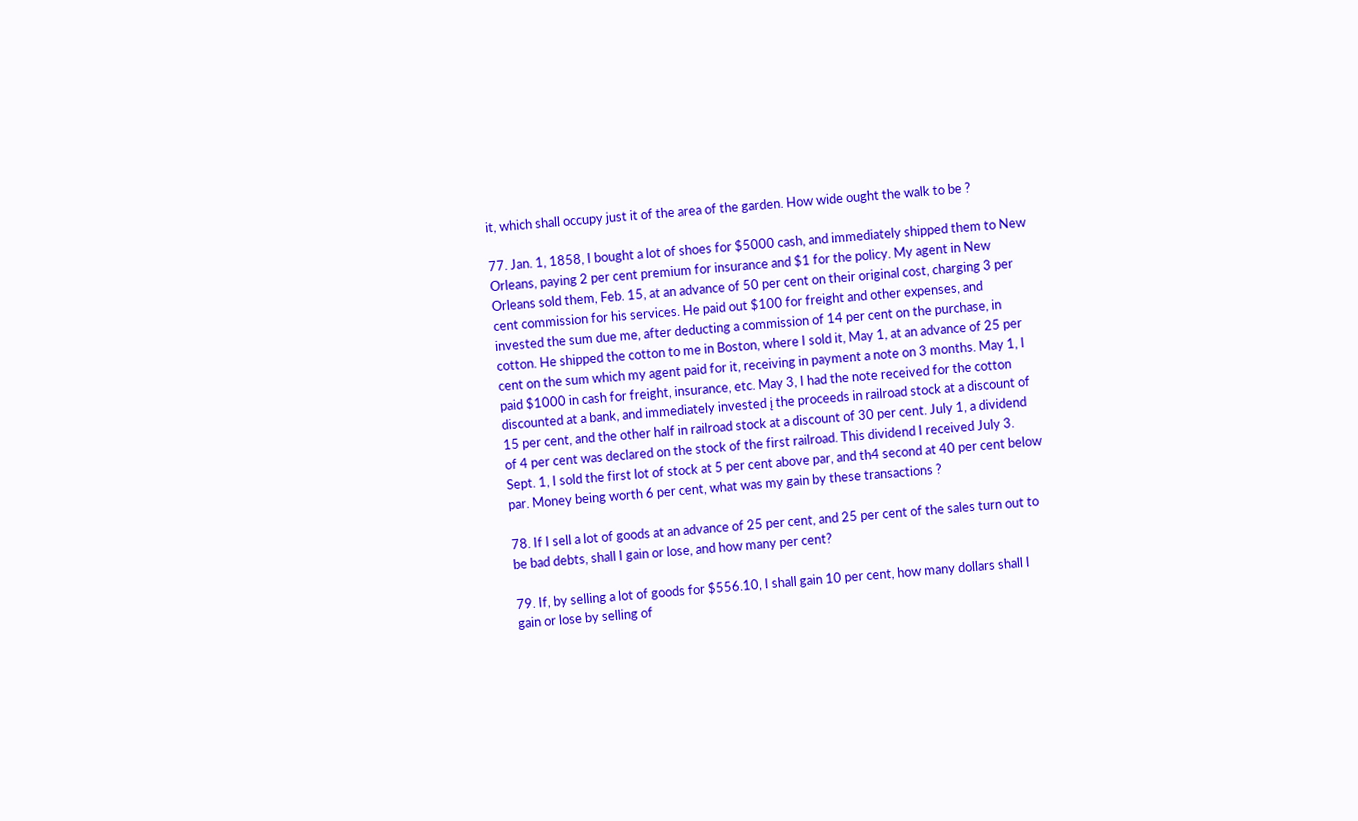it, which shall occupy just it of the area of the garden. How wide ought the walk to be ?

77. Jan. 1, 1858, I bought a lot of shoes for $5000 cash, and immediately shipped them to New Orleans, paying 2 per cent premium for insurance and $1 for the policy. My agent in New Orleans sold them, Feb. 15, at an advance of 50 per cent on their original cost, charging 3 per cent commission for his services. He paid out $100 for freight and other expenses, and invested the sum due me, after deducting a commission of 14 per cent on the purchase, in cotton. He shipped the cotton to me in Boston, where I sold it, May 1, at an advance of 25 per cent on the sum which my agent paid for it, receiving in payment a note on 3 months. May 1, I paid $1000 in cash for freight, insurance, etc. May 3, I had the note received for the cotton discounted at a bank, and immediately invested į the proceeds in railroad stock at a discount of 15 per cent, and the other half in railroad stock at a discount of 30 per cent. July 1, a dividend of 4 per cent was declared on the stock of the first railroad. This dividend I received July 3. Sept. 1, I sold the first lot of stock at 5 per cent above par, and th4 second at 40 per cent below par. Money being worth 6 per cent, what was my gain by these transactions ?

78. If I sell a lot of goods at an advance of 25 per cent, and 25 per cent of the sales turn out to be bad debts, shall I gain or lose, and how many per cent?

79. If, by selling a lot of goods for $556.10, I shall gain 10 per cent, how many dollars shall I gain or lose by selling of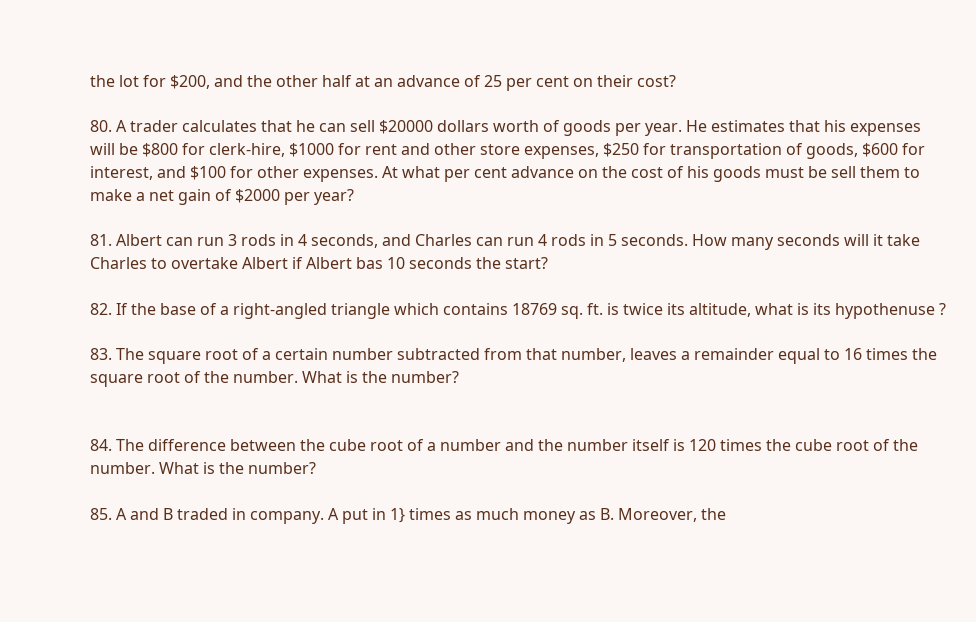the lot for $200, and the other half at an advance of 25 per cent on their cost?

80. A trader calculates that he can sell $20000 dollars worth of goods per year. He estimates that his expenses will be $800 for clerk-hire, $1000 for rent and other store expenses, $250 for transportation of goods, $600 for interest, and $100 for other expenses. At what per cent advance on the cost of his goods must be sell them to make a net gain of $2000 per year?

81. Albert can run 3 rods in 4 seconds, and Charles can run 4 rods in 5 seconds. How many seconds will it take Charles to overtake Albert if Albert bas 10 seconds the start?

82. If the base of a right-angled triangle which contains 18769 sq. ft. is twice its altitude, what is its hypothenuse ?

83. The square root of a certain number subtracted from that number, leaves a remainder equal to 16 times the square root of the number. What is the number?


84. The difference between the cube root of a number and the number itself is 120 times the cube root of the number. What is the number?

85. A and B traded in company. A put in 1} times as much money as B. Moreover, the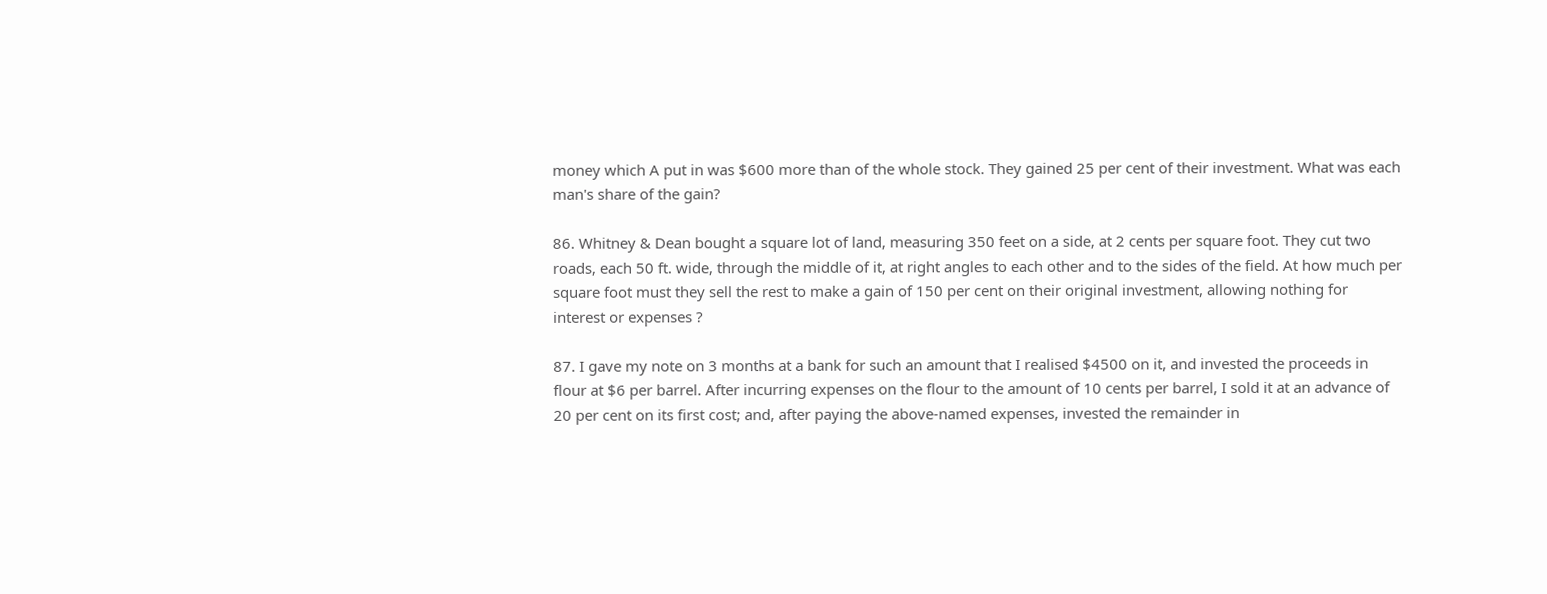money which A put in was $600 more than of the whole stock. They gained 25 per cent of their investment. What was each man's share of the gain?

86. Whitney & Dean bought a square lot of land, measuring 350 feet on a side, at 2 cents per square foot. They cut two roads, each 50 ft. wide, through the middle of it, at right angles to each other and to the sides of the field. At how much per square foot must they sell the rest to make a gain of 150 per cent on their original investment, allowing nothing for interest or expenses ?

87. I gave my note on 3 months at a bank for such an amount that I realised $4500 on it, and invested the proceeds in flour at $6 per barrel. After incurring expenses on the flour to the amount of 10 cents per barrel, I sold it at an advance of 20 per cent on its first cost; and, after paying the above-named expenses, invested the remainder in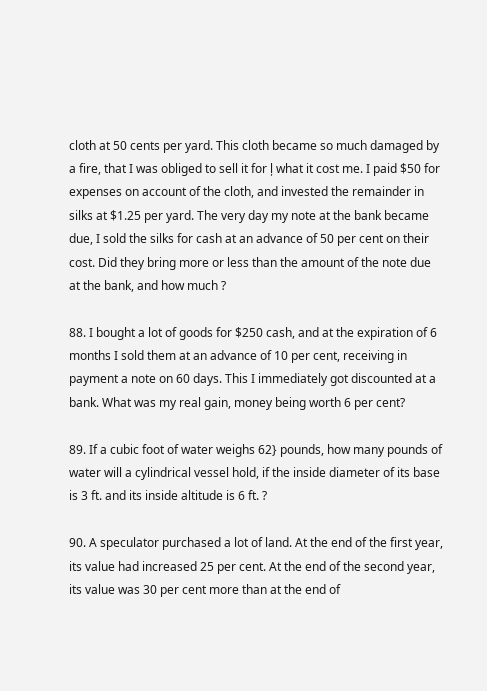cloth at 50 cents per yard. This cloth became so much damaged by a fire, that I was obliged to sell it for ļ what it cost me. I paid $50 for expenses on account of the cloth, and invested the remainder in silks at $1.25 per yard. The very day my note at the bank became due, I sold the silks for cash at an advance of 50 per cent on their cost. Did they bring more or less than the amount of the note due at the bank, and how much ?

88. I bought a lot of goods for $250 cash, and at the expiration of 6 months I sold them at an advance of 10 per cent, receiving in payment a note on 60 days. This I immediately got discounted at a bank. What was my real gain, money being worth 6 per cent?

89. If a cubic foot of water weighs 62} pounds, how many pounds of water will a cylindrical vessel hold, if the inside diameter of its base is 3 ft. and its inside altitude is 6 ft. ?

90. A speculator purchased a lot of land. At the end of the first year, its value had increased 25 per cent. At the end of the second year, its value was 30 per cent more than at the end of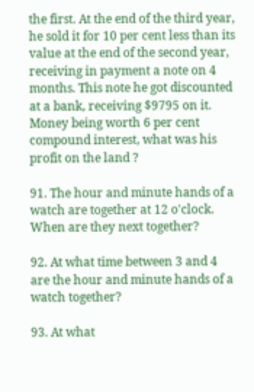the first. At the end of the third year, he sold it for 10 per cent less than its value at the end of the second year, receiving in payment a note on 4 months. This note he got discounted at a bank, receiving $9795 on it. Money being worth 6 per cent compound interest, what was his profit on the land ?

91. The hour and minute hands of a watch are together at 12 o'clock. When are they next together?

92. At what time between 3 and 4 are the hour and minute hands of a watch together?

93. At what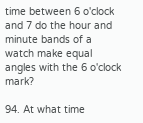time between 6 o'clock and 7 do the hour and minute bands of a watch make equal angles with the 6 o'clock mark?

94. At what time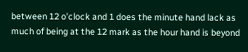between 12 o'clock and 1 does the minute hand lack as much of being at the 12 mark as the hour hand is beyond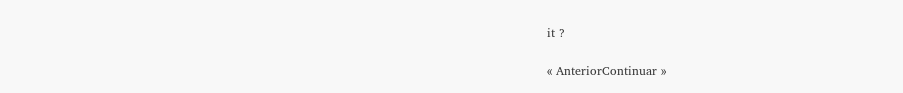it ?

« AnteriorContinuar »